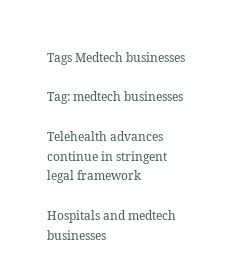Tags Medtech businesses

Tag: medtech businesses

Telehealth advances continue in stringent legal framework

Hospitals and medtech businesses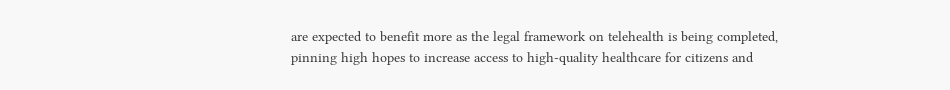are expected to benefit more as the legal framework on telehealth is being completed, pinning high hopes to increase access to high-quality healthcare for citizens and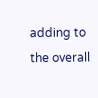adding to the overall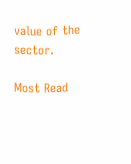value of the sector.

Most Read